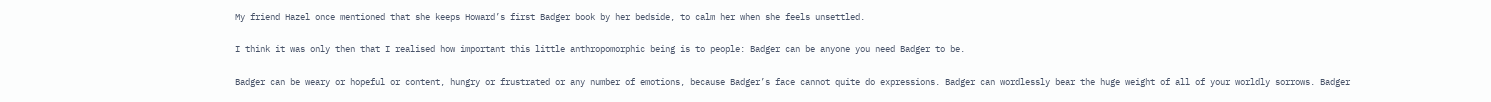My friend Hazel once mentioned that she keeps Howard’s first Badger book by her bedside, to calm her when she feels unsettled.

I think it was only then that I realised how important this little anthropomorphic being is to people: Badger can be anyone you need Badger to be.

Badger can be weary or hopeful or content, hungry or frustrated or any number of emotions, because Badger’s face cannot quite do expressions. Badger can wordlessly bear the huge weight of all of your worldly sorrows. Badger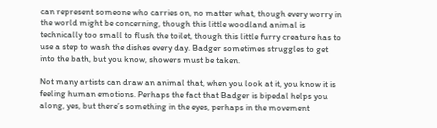can represent someone who carries on, no matter what, though every worry in the world might be concerning, though this little woodland animal is technically too small to flush the toilet, though this little furry creature has to use a step to wash the dishes every day. Badger sometimes struggles to get into the bath, but you know, showers must be taken.

Not many artists can draw an animal that, when you look at it, you know it is feeling human emotions. Perhaps the fact that Badger is bipedal helps you along, yes, but there’s something in the eyes, perhaps in the movement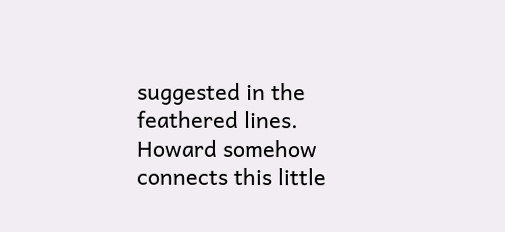suggested in the feathered lines. Howard somehow connects this little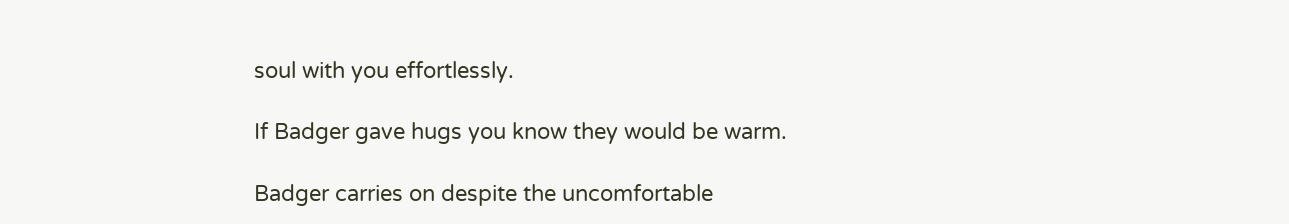soul with you effortlessly.

If Badger gave hugs you know they would be warm.

Badger carries on despite the uncomfortable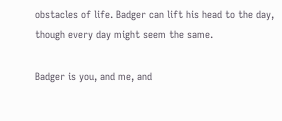obstacles of life. Badger can lift his head to the day, though every day might seem the same.

Badger is you, and me, and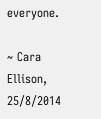everyone.

~ Cara Ellison, 25/8/2014